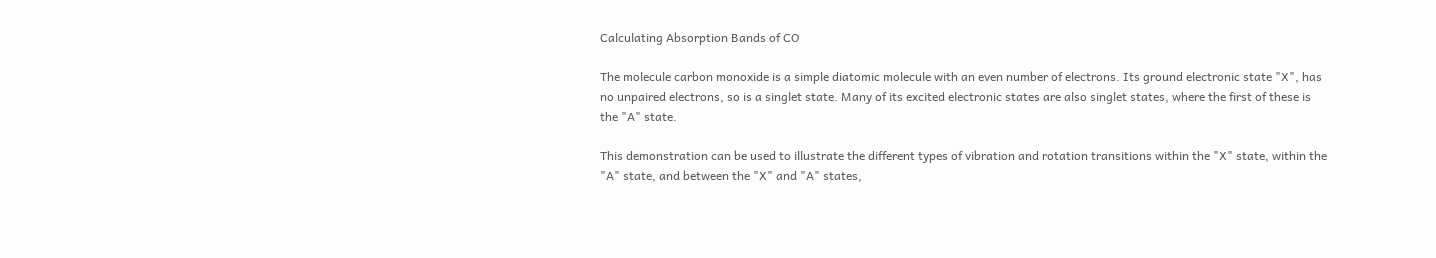Calculating Absorption Bands of CO

The molecule carbon monoxide is a simple diatomic molecule with an even number of electrons. Its ground electronic state "X", has no unpaired electrons, so is a singlet state. Many of its excited electronic states are also singlet states, where the first of these is the "A" state.

This demonstration can be used to illustrate the different types of vibration and rotation transitions within the "X" state, within the "A" state, and between the "X" and "A" states,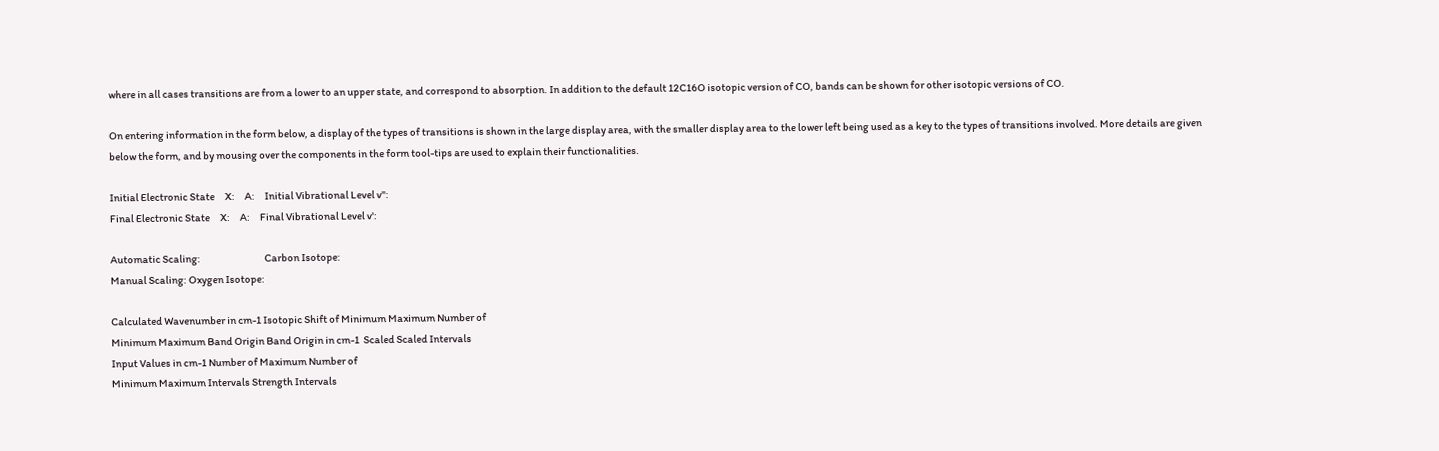where in all cases transitions are from a lower to an upper state, and correspond to absorption. In addition to the default 12C16O isotopic version of CO, bands can be shown for other isotopic versions of CO.

On entering information in the form below, a display of the types of transitions is shown in the large display area, with the smaller display area to the lower left being used as a key to the types of transitions involved. More details are given below the form, and by mousing over the components in the form tool-tips are used to explain their functionalities.

Initial Electronic State     X:     A:     Initial Vibrational Level v":
Final Electronic State     X:     A:     Final Vibrational Level v':

Automatic Scaling:                                Carbon Isotope:
Manual Scaling: Oxygen Isotope:

Calculated Wavenumber in cm-1 Isotopic Shift of Minimum Maximum Number of
Minimum Maximum Band Origin Band Origin in cm-1  Scaled Scaled Intervals
Input Values in cm-1 Number of Maximum Number of
Minimum Maximum Intervals Strength Intervals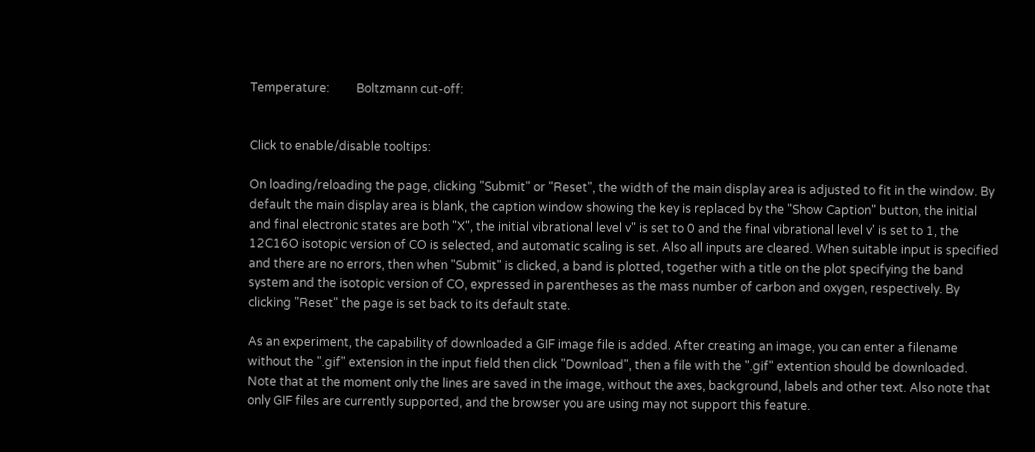Temperature:         Boltzmann cut-off:


Click to enable/disable tooltips:

On loading/reloading the page, clicking "Submit" or "Reset", the width of the main display area is adjusted to fit in the window. By default the main display area is blank, the caption window showing the key is replaced by the "Show Caption" button, the initial and final electronic states are both "X", the initial vibrational level v" is set to 0 and the final vibrational level v' is set to 1, the 12C16O isotopic version of CO is selected, and automatic scaling is set. Also all inputs are cleared. When suitable input is specified and there are no errors, then when "Submit" is clicked, a band is plotted, together with a title on the plot specifying the band system and the isotopic version of CO, expressed in parentheses as the mass number of carbon and oxygen, respectively. By clicking "Reset" the page is set back to its default state.

As an experiment, the capability of downloaded a GIF image file is added. After creating an image, you can enter a filename without the ".gif" extension in the input field then click "Download", then a file with the ".gif" extention should be downloaded. Note that at the moment only the lines are saved in the image, without the axes, background, labels and other text. Also note that only GIF files are currently supported, and the browser you are using may not support this feature.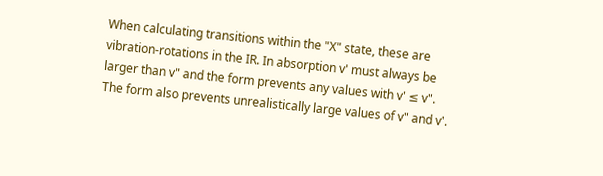When calculating transitions within the "X" state, these are vibration-rotations in the IR. In absorption v' must always be larger than v" and the form prevents any values with v' ≤ v". The form also prevents unrealistically large values of v" and v'.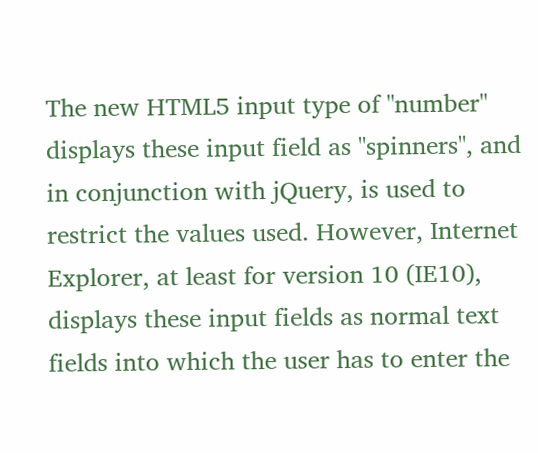The new HTML5 input type of "number" displays these input field as "spinners", and in conjunction with jQuery, is used to restrict the values used. However, Internet Explorer, at least for version 10 (IE10), displays these input fields as normal text fields into which the user has to enter the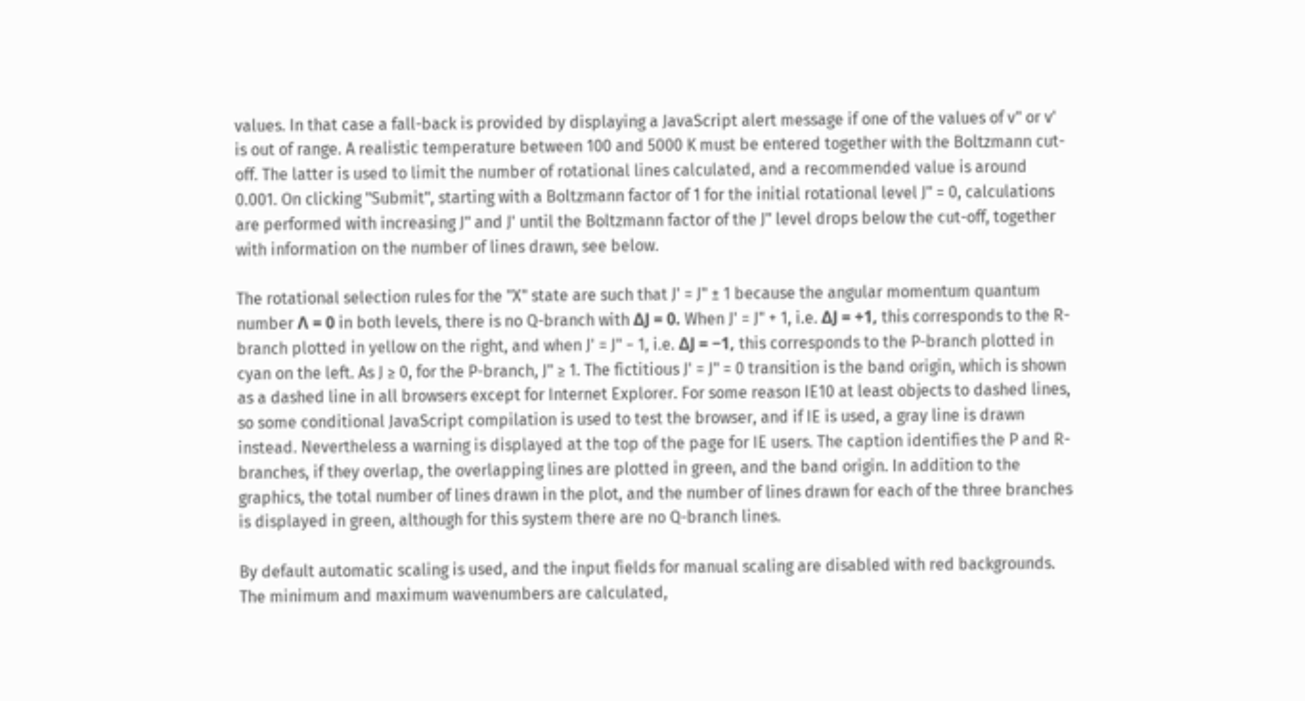values. In that case a fall-back is provided by displaying a JavaScript alert message if one of the values of v" or v' is out of range. A realistic temperature between 100 and 5000 K must be entered together with the Boltzmann cut-off. The latter is used to limit the number of rotational lines calculated, and a recommended value is around 0.001. On clicking "Submit", starting with a Boltzmann factor of 1 for the initial rotational level J" = 0, calculations are performed with increasing J" and J' until the Boltzmann factor of the J" level drops below the cut-off, together with information on the number of lines drawn, see below.

The rotational selection rules for the "X" state are such that J' = J" ± 1 because the angular momentum quantum number Λ = 0 in both levels, there is no Q-branch with ΔJ = 0. When J' = J" + 1, i.e. ΔJ = +1, this corresponds to the R-branch plotted in yellow on the right, and when J' = J" − 1, i.e. ΔJ = −1, this corresponds to the P-branch plotted in cyan on the left. As J ≥ 0, for the P-branch, J" ≥ 1. The fictitious J' = J" = 0 transition is the band origin, which is shown as a dashed line in all browsers except for Internet Explorer. For some reason IE10 at least objects to dashed lines, so some conditional JavaScript compilation is used to test the browser, and if IE is used, a gray line is drawn instead. Nevertheless a warning is displayed at the top of the page for IE users. The caption identifies the P and R-branches, if they overlap, the overlapping lines are plotted in green, and the band origin. In addition to the graphics, the total number of lines drawn in the plot, and the number of lines drawn for each of the three branches is displayed in green, although for this system there are no Q-branch lines.

By default automatic scaling is used, and the input fields for manual scaling are disabled with red backgrounds. The minimum and maximum wavenumbers are calculated,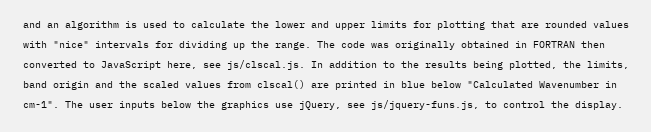and an algorithm is used to calculate the lower and upper limits for plotting that are rounded values with "nice" intervals for dividing up the range. The code was originally obtained in FORTRAN then converted to JavaScript here, see js/clscal.js. In addition to the results being plotted, the limits, band origin and the scaled values from clscal() are printed in blue below "Calculated Wavenumber in cm-1". The user inputs below the graphics use jQuery, see js/jquery-funs.js, to control the display.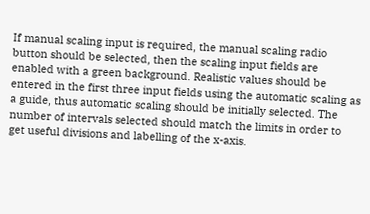If manual scaling input is required, the manual scaling radio button should be selected, then the scaling input fields are enabled with a green background. Realistic values should be entered in the first three input fields using the automatic scaling as a guide, thus automatic scaling should be initially selected. The number of intervals selected should match the limits in order to get useful divisions and labelling of the x-axis.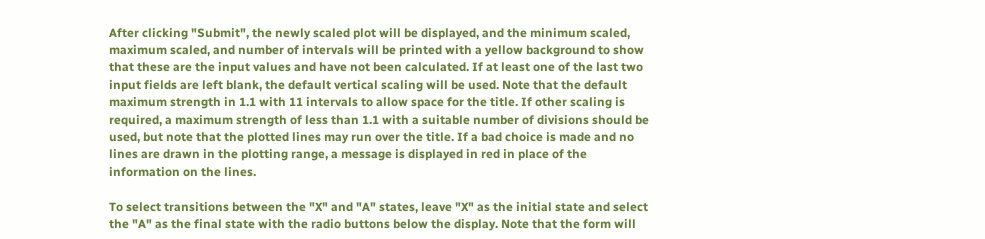After clicking "Submit", the newly scaled plot will be displayed, and the minimum scaled, maximum scaled, and number of intervals will be printed with a yellow background to show that these are the input values and have not been calculated. If at least one of the last two input fields are left blank, the default vertical scaling will be used. Note that the default maximum strength in 1.1 with 11 intervals to allow space for the title. If other scaling is required, a maximum strength of less than 1.1 with a suitable number of divisions should be used, but note that the plotted lines may run over the title. If a bad choice is made and no lines are drawn in the plotting range, a message is displayed in red in place of the information on the lines.

To select transitions between the "X" and "A" states, leave "X" as the initial state and select the "A" as the final state with the radio buttons below the display. Note that the form will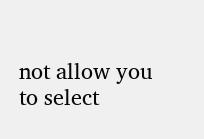not allow you to select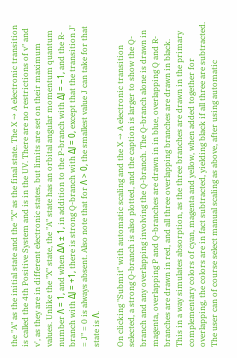the "A" as the initial state and the "X" as the final state. The X → A electronic transition is called the 4th Positive System and is in the UV. There are no restrictions of v" and v', as they are in different electronic states, but limits are set on their maximum values. Unlike the "X" state, the "A" state has an orbital angular momentum quantum number Λ = 1, and when ΔΛ ± 1, in addition to the P-branch with ΔJ = −1, and the R-branch with ΔJ = +1, there is strong Q-branch with ΔJ = 0, except that the transition J' = J" = 0 is always absent. Also note that for Λ > 0, the smallest value J can take for that state is Λ.

On clicking "Submit" with automatic scaling and the X → A electronic transition selected, a strong Q-branch is also plotted, and the caption is larger to show the Q-branch and any overlapping involving the Q-branch. The Q-branch alone is drawn in magenta, overlapping P and Q-branches are drawn in in blue, overlapping Q and R-branches are drawn in red, and all three overlapping branches are drawn in black. This in a way simulates absorption, as the three branches are drawn in the primary complementary colors of cyan, magenta and yellow, when added together for overlapping, the colors are in fact subtracted, yielding black if all three are subtracted. The user can of course select manual scaling as above, after using automatic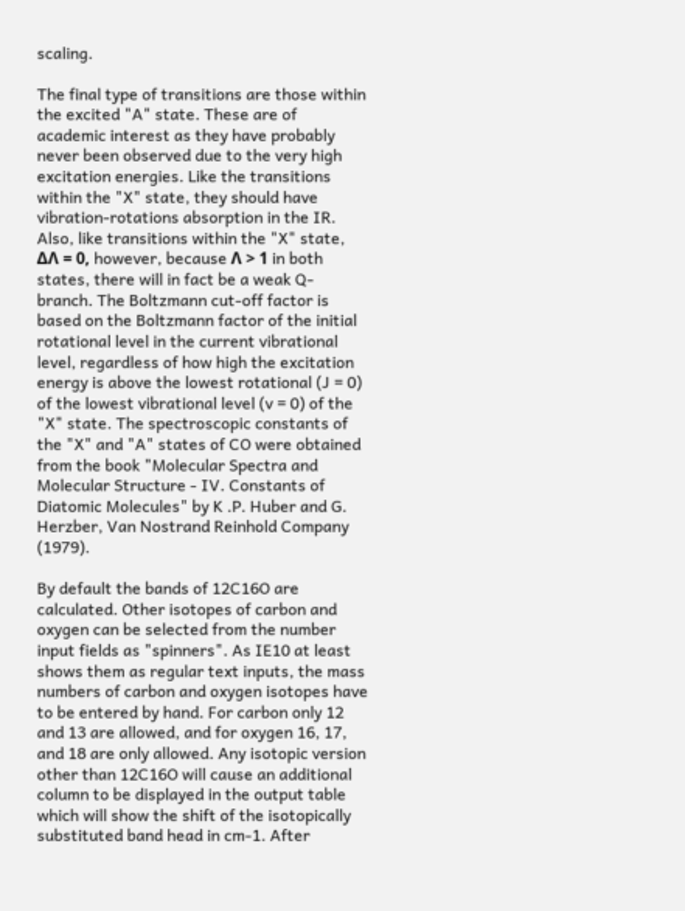scaling.

The final type of transitions are those within the excited "A" state. These are of academic interest as they have probably never been observed due to the very high excitation energies. Like the transitions within the "X" state, they should have vibration-rotations absorption in the IR. Also, like transitions within the "X" state, ΔΛ = 0, however, because Λ > 1 in both states, there will in fact be a weak Q-branch. The Boltzmann cut-off factor is based on the Boltzmann factor of the initial rotational level in the current vibrational level, regardless of how high the excitation energy is above the lowest rotational (J = 0) of the lowest vibrational level (v = 0) of the "X" state. The spectroscopic constants of the "X" and "A" states of CO were obtained from the book "Molecular Spectra and Molecular Structure - IV. Constants of Diatomic Molecules" by K .P. Huber and G. Herzber, Van Nostrand Reinhold Company (1979).

By default the bands of 12C16O are calculated. Other isotopes of carbon and oxygen can be selected from the number input fields as "spinners". As IE10 at least shows them as regular text inputs, the mass numbers of carbon and oxygen isotopes have to be entered by hand. For carbon only 12 and 13 are allowed, and for oxygen 16, 17, and 18 are only allowed. Any isotopic version other than 12C16O will cause an additional column to be displayed in the output table which will show the shift of the isotopically substituted band head in cm-1. After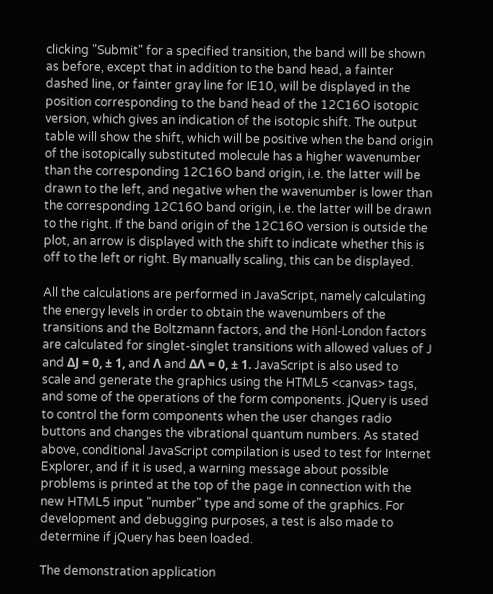clicking "Submit" for a specified transition, the band will be shown as before, except that in addition to the band head, a fainter dashed line, or fainter gray line for IE10, will be displayed in the position corresponding to the band head of the 12C16O isotopic version, which gives an indication of the isotopic shift. The output table will show the shift, which will be positive when the band origin of the isotopically substituted molecule has a higher wavenumber than the corresponding 12C16O band origin, i.e. the latter will be drawn to the left, and negative when the wavenumber is lower than the corresponding 12C16O band origin, i.e. the latter will be drawn to the right. If the band origin of the 12C16O version is outside the plot, an arrow is displayed with the shift to indicate whether this is off to the left or right. By manually scaling, this can be displayed.

All the calculations are performed in JavaScript, namely calculating the energy levels in order to obtain the wavenumbers of the transitions and the Boltzmann factors, and the Hönl-London factors are calculated for singlet-singlet transitions with allowed values of J and ΔJ = 0, ± 1, and Λ and ΔΛ = 0, ± 1. JavaScript is also used to scale and generate the graphics using the HTML5 <canvas> tags, and some of the operations of the form components. jQuery is used to control the form components when the user changes radio buttons and changes the vibrational quantum numbers. As stated above, conditional JavaScript compilation is used to test for Internet Explorer, and if it is used, a warning message about possible problems is printed at the top of the page in connection with the new HTML5 input "number" type and some of the graphics. For development and debugging purposes, a test is also made to determine if jQuery has been loaded.

The demonstration application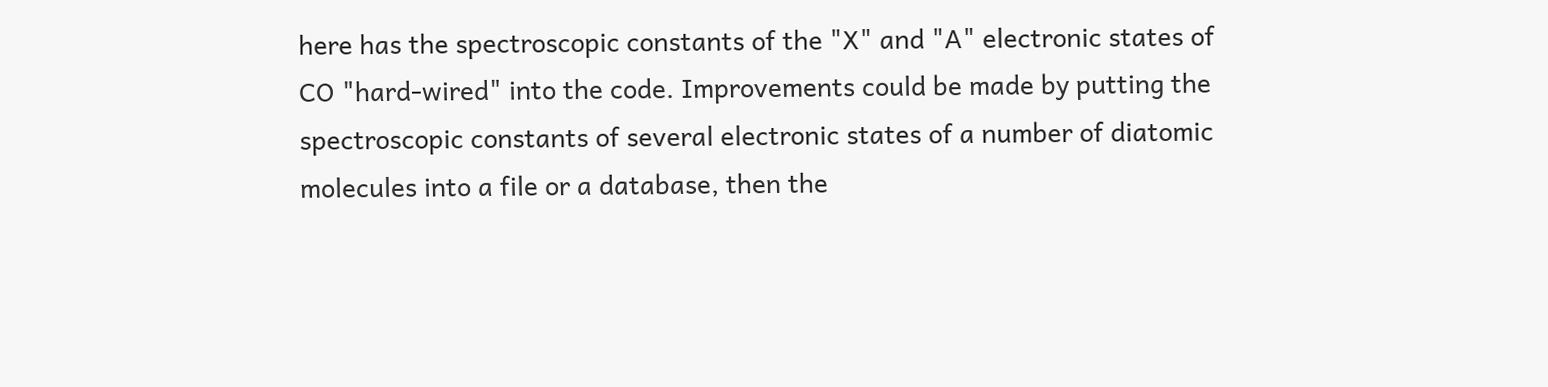here has the spectroscopic constants of the "X" and "A" electronic states of CO "hard-wired" into the code. Improvements could be made by putting the spectroscopic constants of several electronic states of a number of diatomic molecules into a file or a database, then the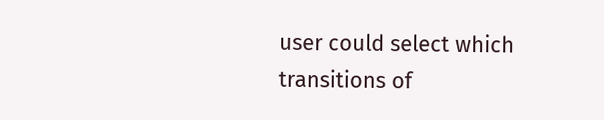user could select which transitions of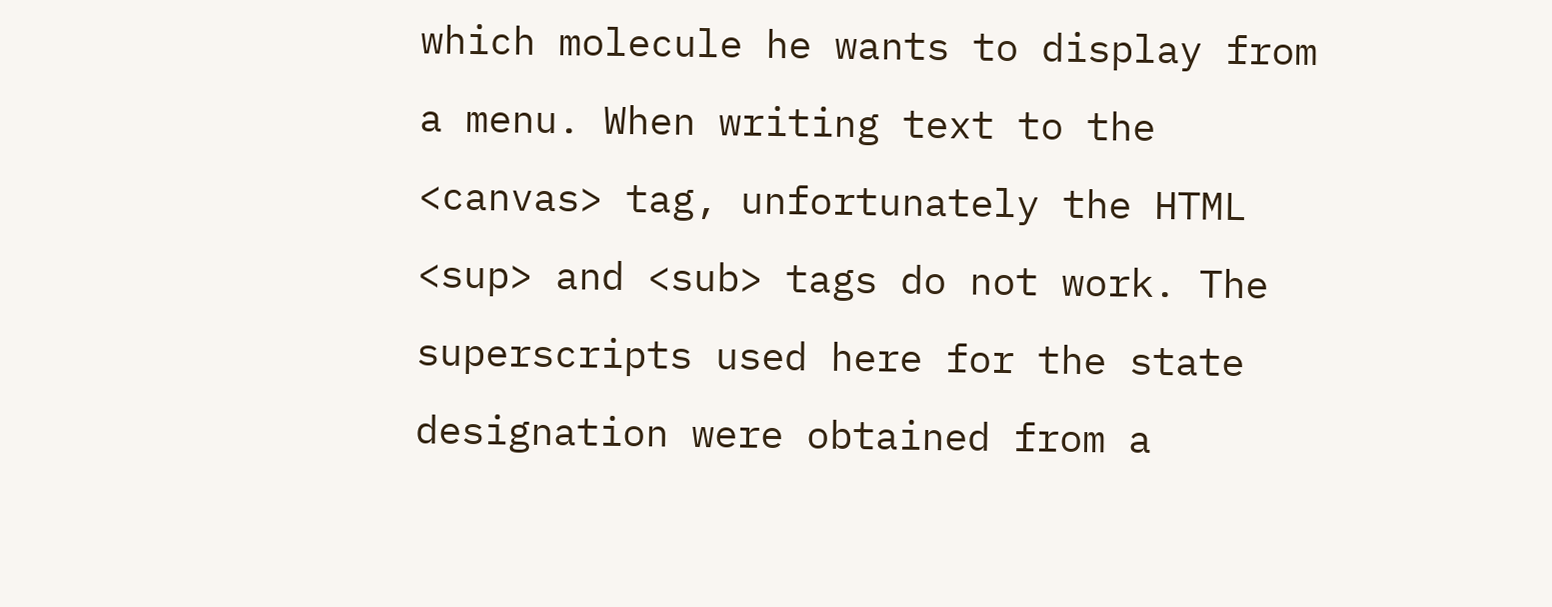which molecule he wants to display from a menu. When writing text to the <canvas> tag, unfortunately the HTML <sup> and <sub> tags do not work. The superscripts used here for the state designation were obtained from a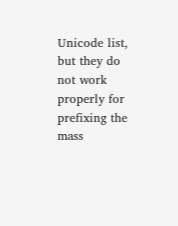Unicode list, but they do not work properly for prefixing the mass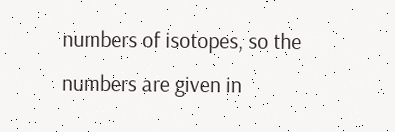numbers of isotopes, so the numbers are given in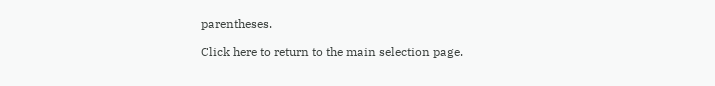parentheses.

Click here to return to the main selection page.